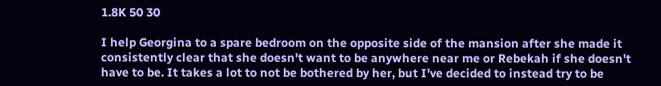1.8K 50 30

I help Georgina to a spare bedroom on the opposite side of the mansion after she made it consistently clear that she doesn't want to be anywhere near me or Rebekah if she doesn't have to be. It takes a lot to not be bothered by her, but I've decided to instead try to be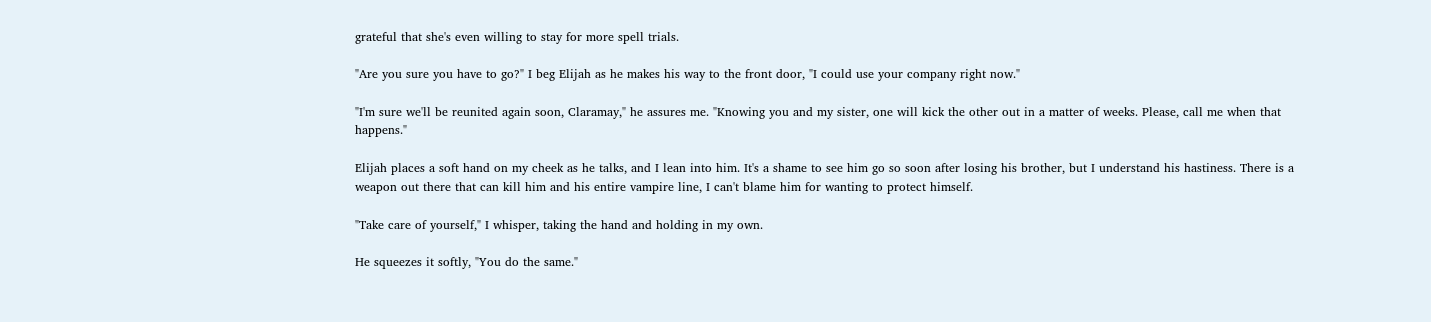grateful that she's even willing to stay for more spell trials.

"Are you sure you have to go?" I beg Elijah as he makes his way to the front door, "I could use your company right now."

"I'm sure we'll be reunited again soon, Claramay," he assures me. "Knowing you and my sister, one will kick the other out in a matter of weeks. Please, call me when that happens."

Elijah places a soft hand on my cheek as he talks, and I lean into him. It's a shame to see him go so soon after losing his brother, but I understand his hastiness. There is a weapon out there that can kill him and his entire vampire line, I can't blame him for wanting to protect himself.

"Take care of yourself," I whisper, taking the hand and holding in my own.

He squeezes it softly, "You do the same."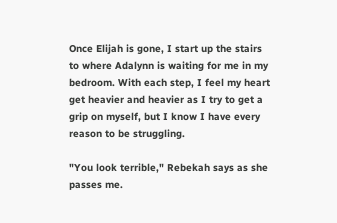Once Elijah is gone, I start up the stairs to where Adalynn is waiting for me in my bedroom. With each step, I feel my heart get heavier and heavier as I try to get a grip on myself, but I know I have every reason to be struggling.

"You look terrible," Rebekah says as she passes me.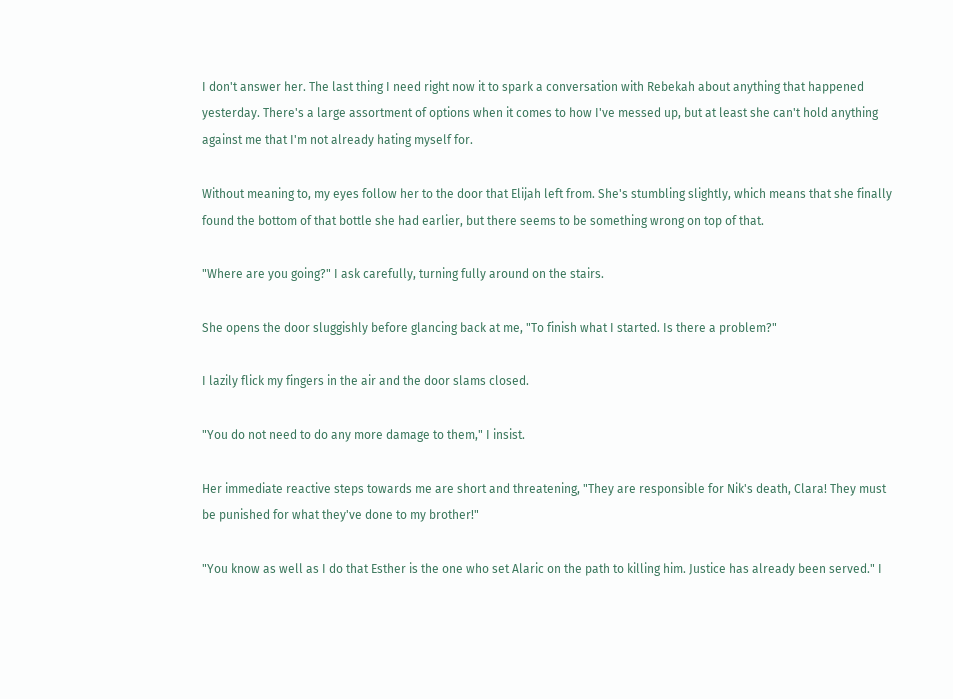I don't answer her. The last thing I need right now it to spark a conversation with Rebekah about anything that happened yesterday. There's a large assortment of options when it comes to how I've messed up, but at least she can't hold anything against me that I'm not already hating myself for.

Without meaning to, my eyes follow her to the door that Elijah left from. She's stumbling slightly, which means that she finally found the bottom of that bottle she had earlier, but there seems to be something wrong on top of that.

"Where are you going?" I ask carefully, turning fully around on the stairs.

She opens the door sluggishly before glancing back at me, "To finish what I started. Is there a problem?"

I lazily flick my fingers in the air and the door slams closed.

"You do not need to do any more damage to them," I insist.

Her immediate reactive steps towards me are short and threatening, "They are responsible for Nik's death, Clara! They must be punished for what they've done to my brother!"

"You know as well as I do that Esther is the one who set Alaric on the path to killing him. Justice has already been served." I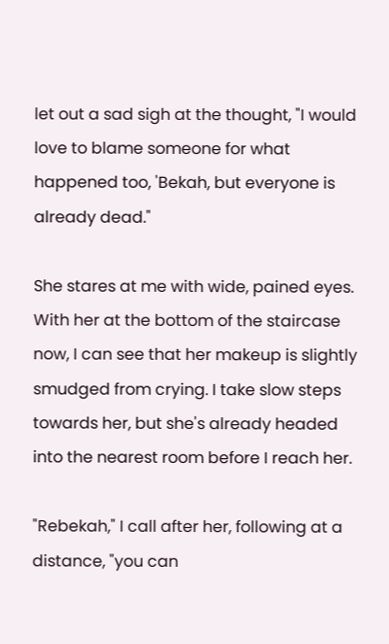let out a sad sigh at the thought, "I would love to blame someone for what happened too, 'Bekah, but everyone is already dead."

She stares at me with wide, pained eyes. With her at the bottom of the staircase now, I can see that her makeup is slightly smudged from crying. I take slow steps towards her, but she's already headed into the nearest room before I reach her.

"Rebekah," I call after her, following at a distance, "you can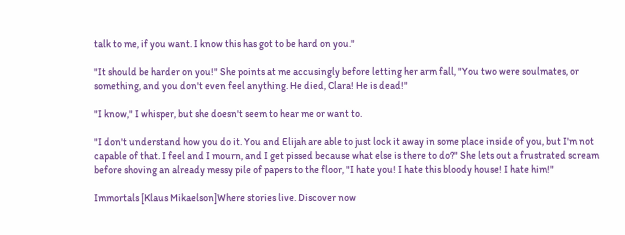talk to me, if you want. I know this has got to be hard on you."

"It should be harder on you!" She points at me accusingly before letting her arm fall, "You two were soulmates, or something, and you don't even feel anything. He died, Clara! He is dead!"

"I know," I whisper, but she doesn't seem to hear me or want to.

"I don't understand how you do it. You and Elijah are able to just lock it away in some place inside of you, but I'm not capable of that. I feel and I mourn, and I get pissed because what else is there to do?" She lets out a frustrated scream before shoving an already messy pile of papers to the floor, "I hate you! I hate this bloody house! I hate him!"

Immortals [Klaus Mikaelson]Where stories live. Discover now